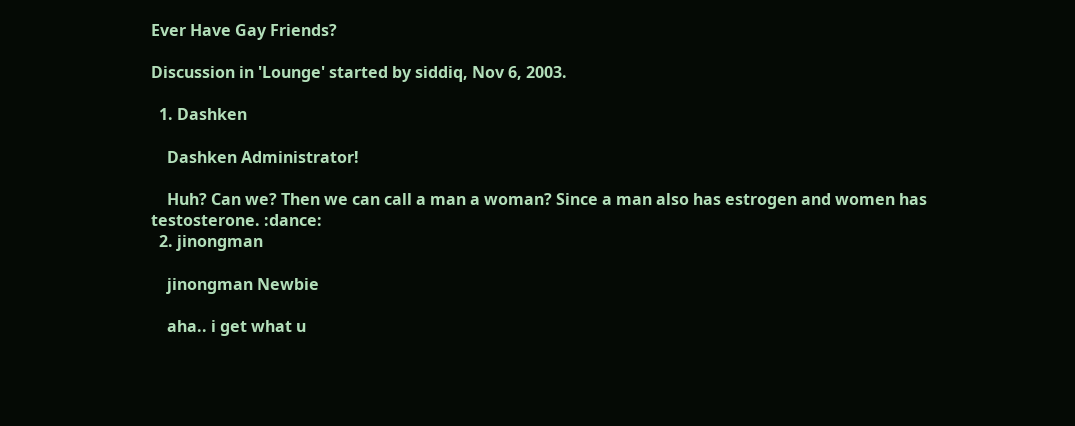Ever Have Gay Friends?

Discussion in 'Lounge' started by siddiq, Nov 6, 2003.

  1. Dashken

    Dashken Administrator!

    Huh? Can we? Then we can call a man a woman? Since a man also has estrogen and women has testosterone. :dance:
  2. jinongman

    jinongman Newbie

    aha.. i get what u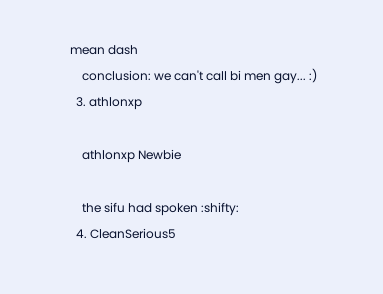mean dash
    conclusion: we can't call bi men gay... :)
  3. athlonxp

    athlonxp Newbie

    the sifu had spoken :shifty:
  4. CleanSerious5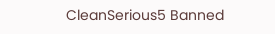CleanSerious5 Banned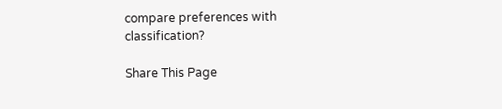compare preferences with classification?

Share This Page